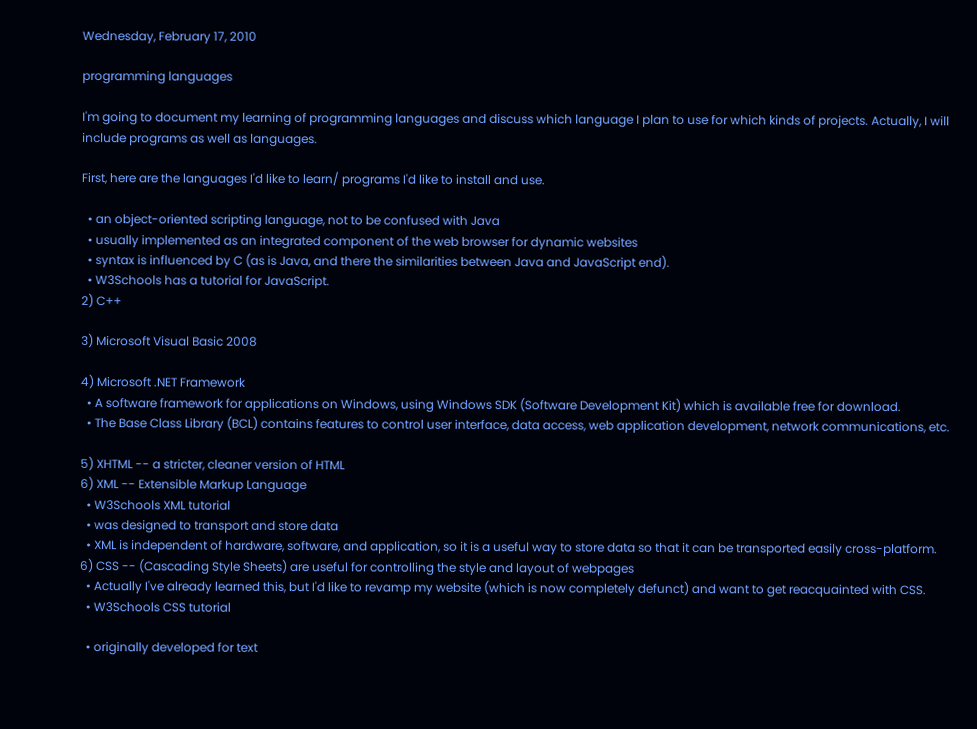Wednesday, February 17, 2010

programming languages

I'm going to document my learning of programming languages and discuss which language I plan to use for which kinds of projects. Actually, I will include programs as well as languages.

First, here are the languages I'd like to learn/ programs I'd like to install and use.

  • an object-oriented scripting language, not to be confused with Java
  • usually implemented as an integrated component of the web browser for dynamic websites
  • syntax is influenced by C (as is Java, and there the similarities between Java and JavaScript end).
  • W3Schools has a tutorial for JavaScript.
2) C++

3) Microsoft Visual Basic 2008

4) Microsoft .NET Framework
  • A software framework for applications on Windows, using Windows SDK (Software Development Kit) which is available free for download.
  • The Base Class Library (BCL) contains features to control user interface, data access, web application development, network communications, etc.

5) XHTML -- a stricter, cleaner version of HTML
6) XML -- Extensible Markup Language
  • W3Schools XML tutorial
  • was designed to transport and store data
  • XML is independent of hardware, software, and application, so it is a useful way to store data so that it can be transported easily cross-platform.
6) CSS -- (Cascading Style Sheets) are useful for controlling the style and layout of webpages
  • Actually I've already learned this, but I'd like to revamp my website (which is now completely defunct) and want to get reacquainted with CSS.
  • W3Schools CSS tutorial

  • originally developed for text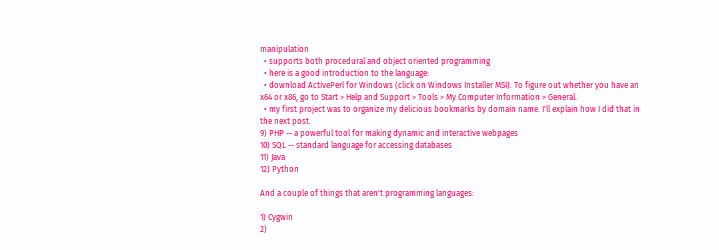manipulation
  • supports both procedural and object oriented programming
  • here is a good introduction to the language:
  • download ActivePerl for Windows (click on Windows Installer MSI). To figure out whether you have an x64 or x86, go to Start > Help and Support > Tools > My Computer Information > General.
  • my first project was to organize my delicious bookmarks by domain name. I'll explain how I did that in the next post.
9) PHP -- a powerful tool for making dynamic and interactive webpages
10) SQL -- standard language for accessing databases
11) Java
12) Python

And a couple of things that aren't programming languages:

1) Cygwin
2)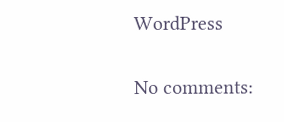WordPress

No comments: